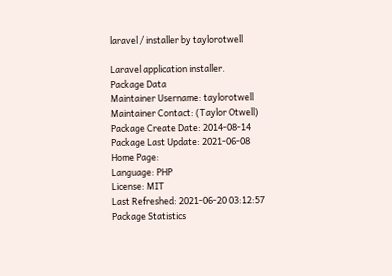laravel / installer by taylorotwell

Laravel application installer.
Package Data
Maintainer Username: taylorotwell
Maintainer Contact: (Taylor Otwell)
Package Create Date: 2014-08-14
Package Last Update: 2021-06-08
Home Page:
Language: PHP
License: MIT
Last Refreshed: 2021-06-20 03:12:57
Package Statistics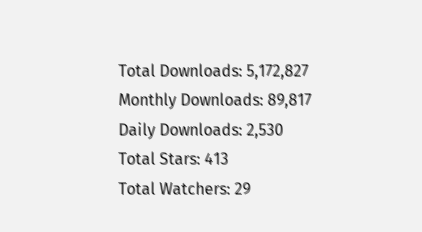Total Downloads: 5,172,827
Monthly Downloads: 89,817
Daily Downloads: 2,530
Total Stars: 413
Total Watchers: 29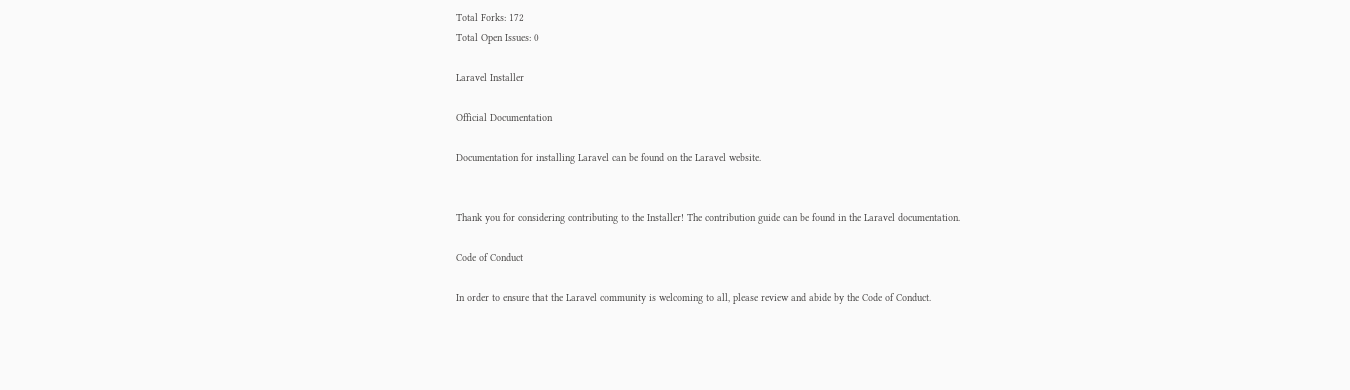Total Forks: 172
Total Open Issues: 0

Laravel Installer

Official Documentation

Documentation for installing Laravel can be found on the Laravel website.


Thank you for considering contributing to the Installer! The contribution guide can be found in the Laravel documentation.

Code of Conduct

In order to ensure that the Laravel community is welcoming to all, please review and abide by the Code of Conduct.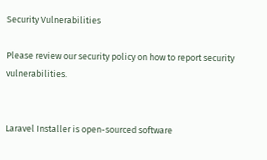Security Vulnerabilities

Please review our security policy on how to report security vulnerabilities.


Laravel Installer is open-sourced software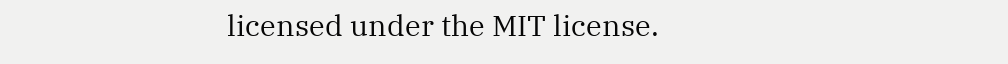licensed under the MIT license.